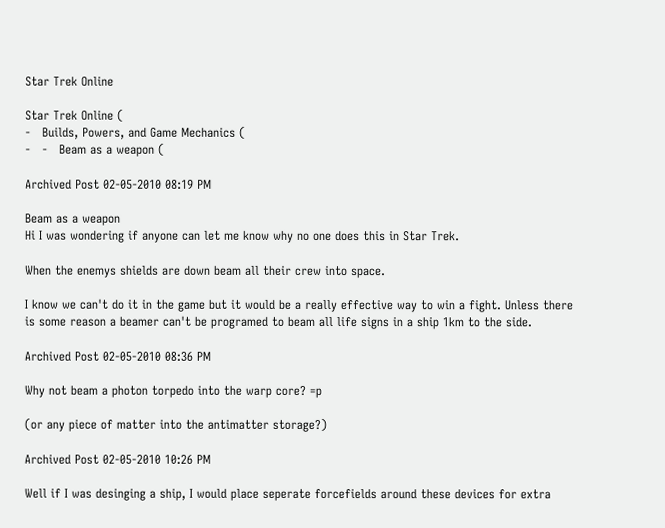Star Trek Online

Star Trek Online (
-   Builds, Powers, and Game Mechanics (
-   -   Beam as a weapon (

Archived Post 02-05-2010 08:19 PM

Beam as a weapon
Hi I was wondering if anyone can let me know why no one does this in Star Trek.

When the enemys shields are down beam all their crew into space.

I know we can't do it in the game but it would be a really effective way to win a fight. Unless there is some reason a beamer can't be programed to beam all life signs in a ship 1km to the side.

Archived Post 02-05-2010 08:36 PM

Why not beam a photon torpedo into the warp core? =p

(or any piece of matter into the antimatter storage?)

Archived Post 02-05-2010 10:26 PM

Well if I was desinging a ship, I would place seperate forcefields around these devices for extra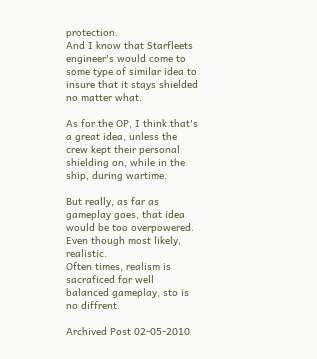protection.
And I know that Starfleets engineer's would come to some type of similar idea to insure that it stays shielded no matter what.

As for the OP, I think that's a great idea, unless the crew kept their personal shielding on, while in the ship, during wartime.

But really, as far as gameplay goes, that idea would be too overpowered. Even though most likely, realistic.
Often times, realism is sacraficed for well balanced gameplay, sto is no diffrent.

Archived Post 02-05-2010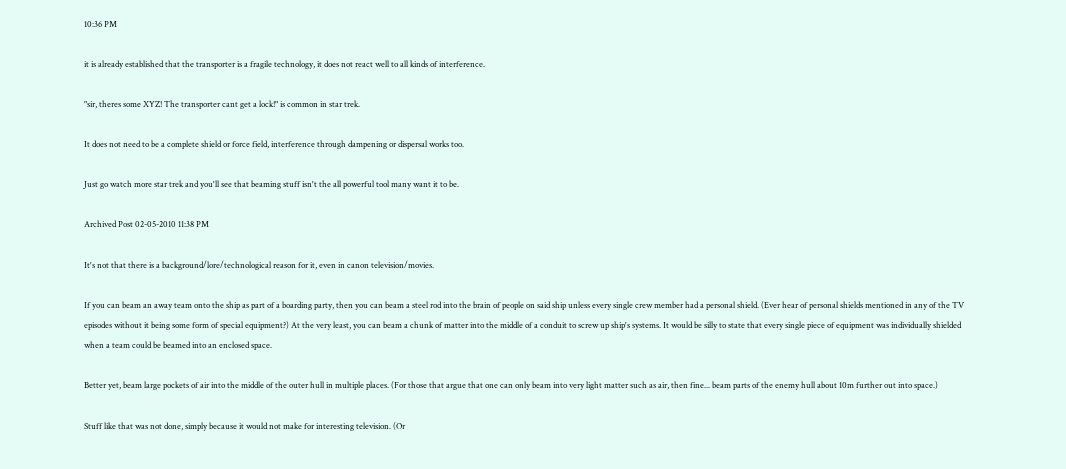10:36 PM

it is already established that the transporter is a fragile technology, it does not react well to all kinds of interference.

"sir, theres some XYZ! The transporter cant get a lock!" is common in star trek.

It does not need to be a complete shield or force field, interference through dampening or dispersal works too.

Just go watch more star trek and you'll see that beaming stuff isn't the all powerful tool many want it to be.

Archived Post 02-05-2010 11:38 PM

It's not that there is a background/lore/technological reason for it, even in canon television/movies.

If you can beam an away team onto the ship as part of a boarding party, then you can beam a steel rod into the brain of people on said ship unless every single crew member had a personal shield. (Ever hear of personal shields mentioned in any of the TV episodes without it being some form of special equipment?) At the very least, you can beam a chunk of matter into the middle of a conduit to screw up ship's systems. It would be silly to state that every single piece of equipment was individually shielded when a team could be beamed into an enclosed space.

Better yet, beam large pockets of air into the middle of the outer hull in multiple places. (For those that argue that one can only beam into very light matter such as air, then fine... beam parts of the enemy hull about 10m further out into space.)

Stuff like that was not done, simply because it would not make for interesting television. (Or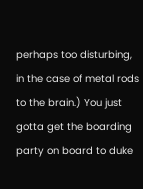perhaps too disturbing, in the case of metal rods to the brain.) You just gotta get the boarding party on board to duke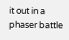it out in a phaser battle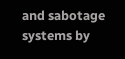and sabotage systems by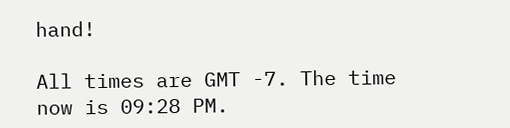hand!

All times are GMT -7. The time now is 09:28 PM.